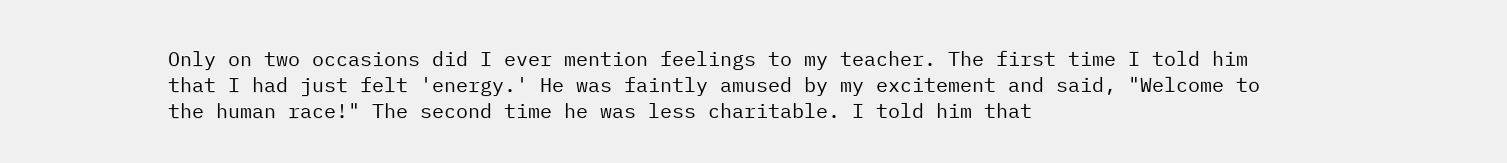Only on two occasions did I ever mention feelings to my teacher. The first time I told him that I had just felt 'energy.' He was faintly amused by my excitement and said, "Welcome to the human race!" The second time he was less charitable. I told him that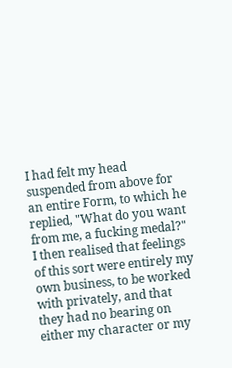I had felt my head suspended from above for an entire Form, to which he replied, "What do you want from me, a fucking medal?" I then realised that feelings of this sort were entirely my own business, to be worked with privately, and that they had no bearing on either my character or my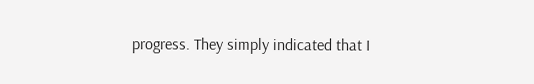progress. They simply indicated that I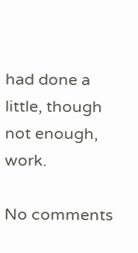had done a little, though not enough, work.

No comments